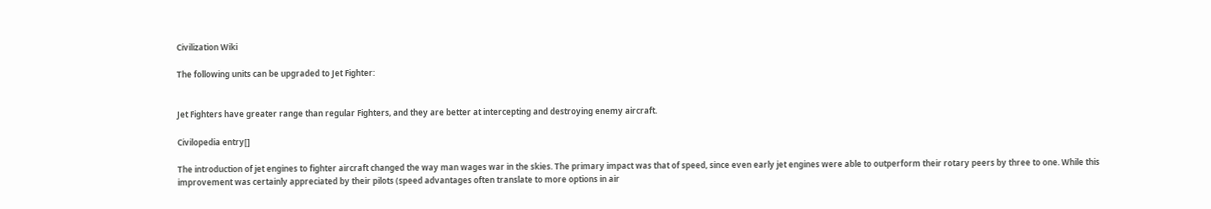Civilization Wiki

The following units can be upgraded to Jet Fighter:


Jet Fighters have greater range than regular Fighters, and they are better at intercepting and destroying enemy aircraft.

Civilopedia entry[]

The introduction of jet engines to fighter aircraft changed the way man wages war in the skies. The primary impact was that of speed, since even early jet engines were able to outperform their rotary peers by three to one. While this improvement was certainly appreciated by their pilots (speed advantages often translate to more options in air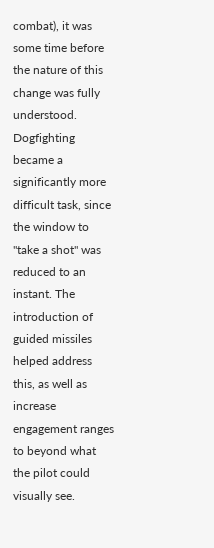combat), it was some time before the nature of this change was fully understood. Dogfighting became a significantly more difficult task, since the window to "take a shot" was reduced to an instant. The introduction of guided missiles helped address this, as well as increase engagement ranges to beyond what the pilot could visually see.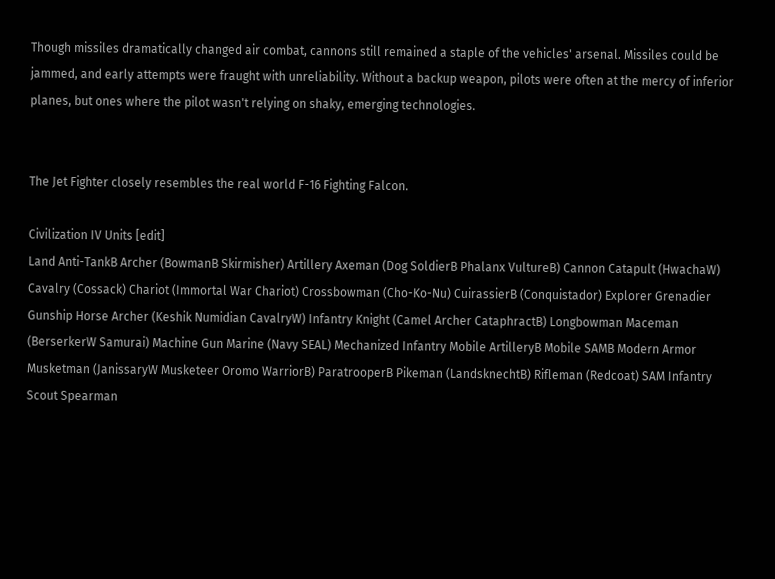Though missiles dramatically changed air combat, cannons still remained a staple of the vehicles' arsenal. Missiles could be jammed, and early attempts were fraught with unreliability. Without a backup weapon, pilots were often at the mercy of inferior planes, but ones where the pilot wasn't relying on shaky, emerging technologies.


The Jet Fighter closely resembles the real world F-16 Fighting Falcon.

Civilization IV Units [edit]
Land Anti-TankB Archer (BowmanB Skirmisher) Artillery Axeman (Dog SoldierB Phalanx VultureB) Cannon Catapult (HwachaW) Cavalry (Cossack) Chariot (Immortal War Chariot) Crossbowman (Cho-Ko-Nu) CuirassierB (Conquistador) Explorer Grenadier Gunship Horse Archer (Keshik Numidian CavalryW) Infantry Knight (Camel Archer CataphractB) Longbowman Maceman (BerserkerW Samurai) Machine Gun Marine (Navy SEAL) Mechanized Infantry Mobile ArtilleryB Mobile SAMB Modern Armor Musketman (JanissaryW Musketeer Oromo WarriorB) ParatrooperB Pikeman (LandsknechtB) Rifleman (Redcoat) SAM Infantry Scout Spearman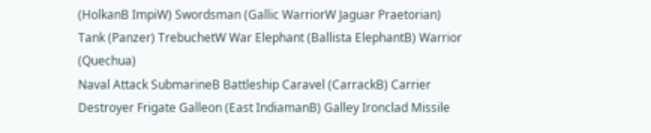(HolkanB ImpiW) Swordsman (Gallic WarriorW Jaguar Praetorian) Tank (Panzer) TrebuchetW War Elephant (Ballista ElephantB) Warrior (Quechua)
Naval Attack SubmarineB Battleship Caravel (CarrackB) Carrier Destroyer Frigate Galleon (East IndiamanB) Galley Ironclad Missile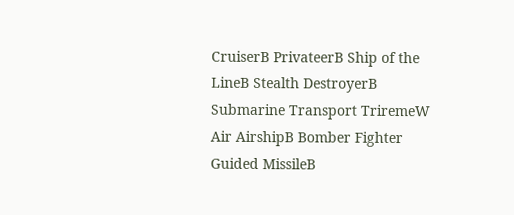CruiserB PrivateerB Ship of the LineB Stealth DestroyerB Submarine Transport TriremeW
Air AirshipB Bomber Fighter Guided MissileB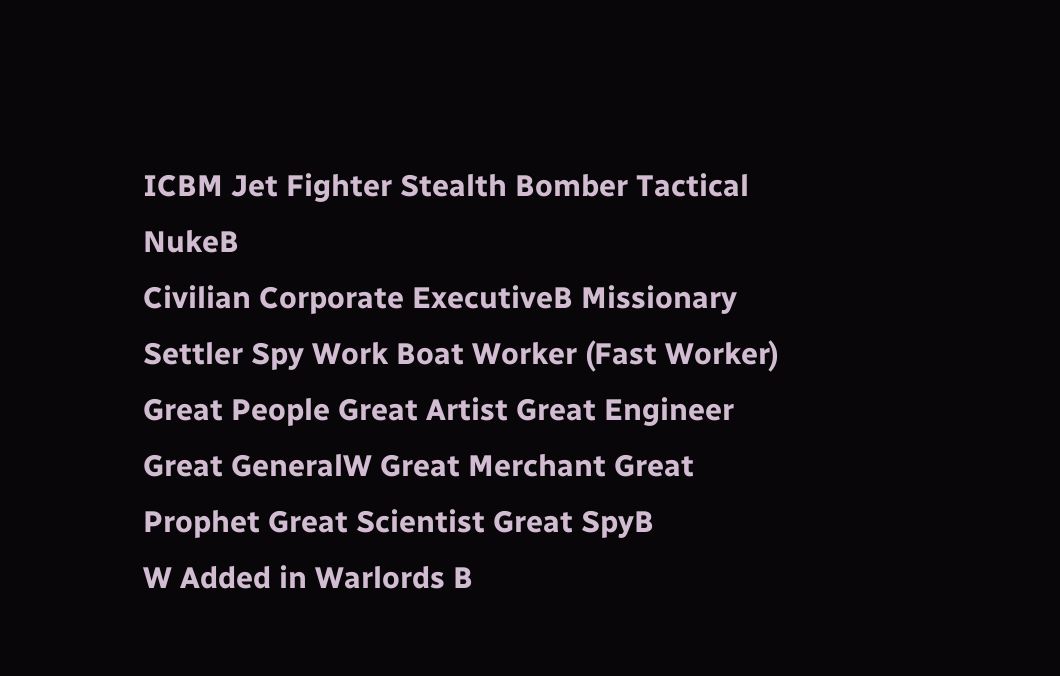ICBM Jet Fighter Stealth Bomber Tactical NukeB
Civilian Corporate ExecutiveB Missionary Settler Spy Work Boat Worker (Fast Worker)
Great People Great Artist Great Engineer Great GeneralW Great Merchant Great Prophet Great Scientist Great SpyB
W Added in Warlords B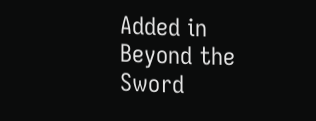Added in Beyond the Sword